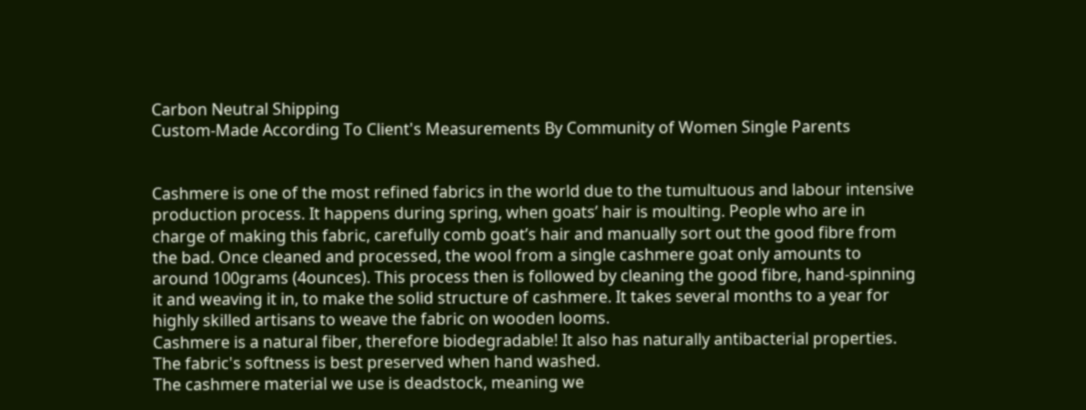Carbon Neutral Shipping
Custom-Made According To Client's Measurements By Community of Women Single Parents


Cashmere is one of the most refined fabrics in the world due to the tumultuous and labour intensive production process. It happens during spring, when goats’ hair is moulting. People who are in charge of making this fabric, carefully comb goat’s hair and manually sort out the good fibre from the bad. Once cleaned and processed, the wool from a single cashmere goat only amounts to around 100grams (4ounces). This process then is followed by cleaning the good fibre, hand-spinning it and weaving it in, to make the solid structure of cashmere. It takes several months to a year for highly skilled artisans to weave the fabric on wooden looms.
Cashmere is a natural fiber, therefore biodegradable! It also has naturally antibacterial properties. The fabric's softness is best preserved when hand washed.
The cashmere material we use is deadstock, meaning we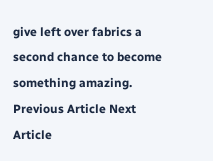give left over fabrics a second chance to become something amazing.
Previous Article Next Article